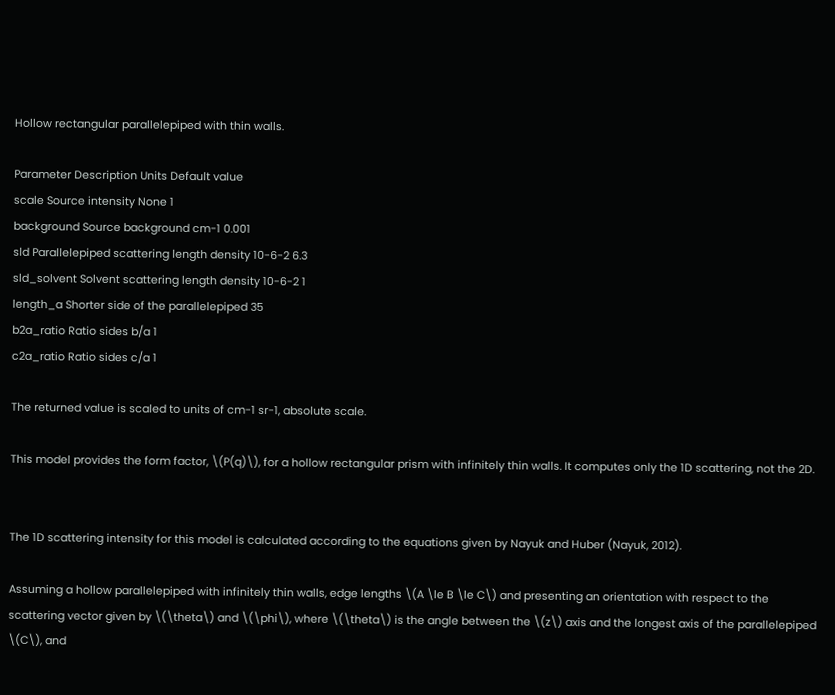Hollow rectangular parallelepiped with thin walls.

Parameter Description Units Default value
scale Source intensity None 1
background Source background cm-1 0.001
sld Parallelepiped scattering length density 10-6-2 6.3
sld_solvent Solvent scattering length density 10-6-2 1
length_a Shorter side of the parallelepiped 35
b2a_ratio Ratio sides b/a 1
c2a_ratio Ratio sides c/a 1

The returned value is scaled to units of cm-1 sr-1, absolute scale.

This model provides the form factor, \(P(q)\), for a hollow rectangular prism with infinitely thin walls. It computes only the 1D scattering, not the 2D.


The 1D scattering intensity for this model is calculated according to the equations given by Nayuk and Huber (Nayuk, 2012).

Assuming a hollow parallelepiped with infinitely thin walls, edge lengths \(A \le B \le C\) and presenting an orientation with respect to the scattering vector given by \(\theta\) and \(\phi\), where \(\theta\) is the angle between the \(z\) axis and the longest axis of the parallelepiped \(C\), and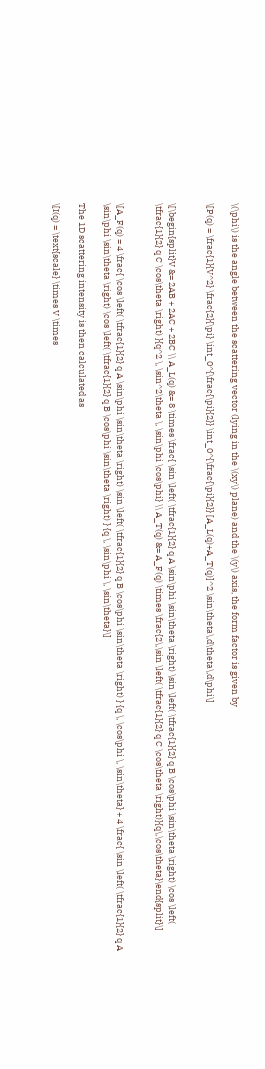\(\phi\) is the angle between the scattering vector (lying in the \(xy\) plane) and the \(y\) axis, the form factor is given by

\[P(q) = \frac{1}{V^2} \frac{2}{\pi} \int_0^{\frac{\pi}{2}} \int_0^{\frac{\pi}{2}} [A_L(q)+A_T(q)]^2 \sin\theta\,d\theta\,d\phi\]


\[\begin{split}V &= 2AB + 2AC + 2BC \\ A_L(q) &= 8 \times \frac{ \sin \left( \tfrac{1}{2} q A \sin\phi \sin\theta \right) \sin \left( \tfrac{1}{2} q B \cos\phi \sin\theta \right) \cos \left( \tfrac{1}{2} q C \cos\theta \right) }{q^2 \, \sin^2\theta \, \sin\phi \cos\phi} \\ A_T(q) &= A_F(q) \times \frac{2\,\sin \left( \tfrac{1}{2} q C \cos\theta \right)}{q\,\cos\theta}\end{split}\]


\[A_F(q) = 4 \frac{ \cos \left( \tfrac{1}{2} q A \sin\phi \sin\theta \right) \sin \left( \tfrac{1}{2} q B \cos\phi \sin\theta \right) } {q \, \cos\phi \, \sin\theta} + 4 \frac{ \sin \left( \tfrac{1}{2} q A \sin\phi \sin\theta \right) \cos \left( \tfrac{1}{2} q B \cos\phi \sin\theta \right) } {q \, \sin\phi \, \sin\theta}\]

The 1D scattering intensity is then calculated as

\[I(q) = \text{scale} \times V \times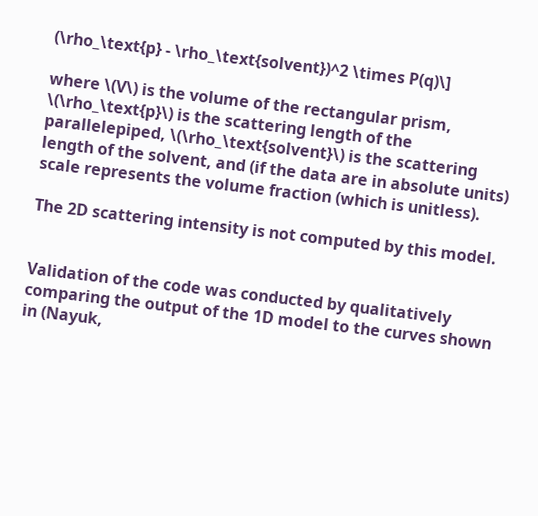(\rho_\text{p} - \rho_\text{solvent})^2 \times P(q)\]

where \(V\) is the volume of the rectangular prism, \(\rho_\text{p}\) is the scattering length of the parallelepiped, \(\rho_\text{solvent}\) is the scattering length of the solvent, and (if the data are in absolute units) scale represents the volume fraction (which is unitless).

The 2D scattering intensity is not computed by this model.


Validation of the code was conducted by qualitatively comparing the output of the 1D model to the curves shown in (Nayuk,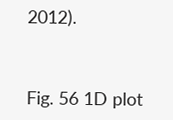2012).


Fig. 56 1D plot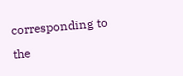corresponding to the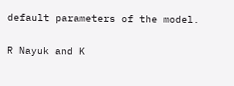default parameters of the model.


R Nayuk and K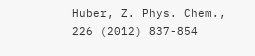Huber, Z. Phys. Chem., 226 (2012) 837-854